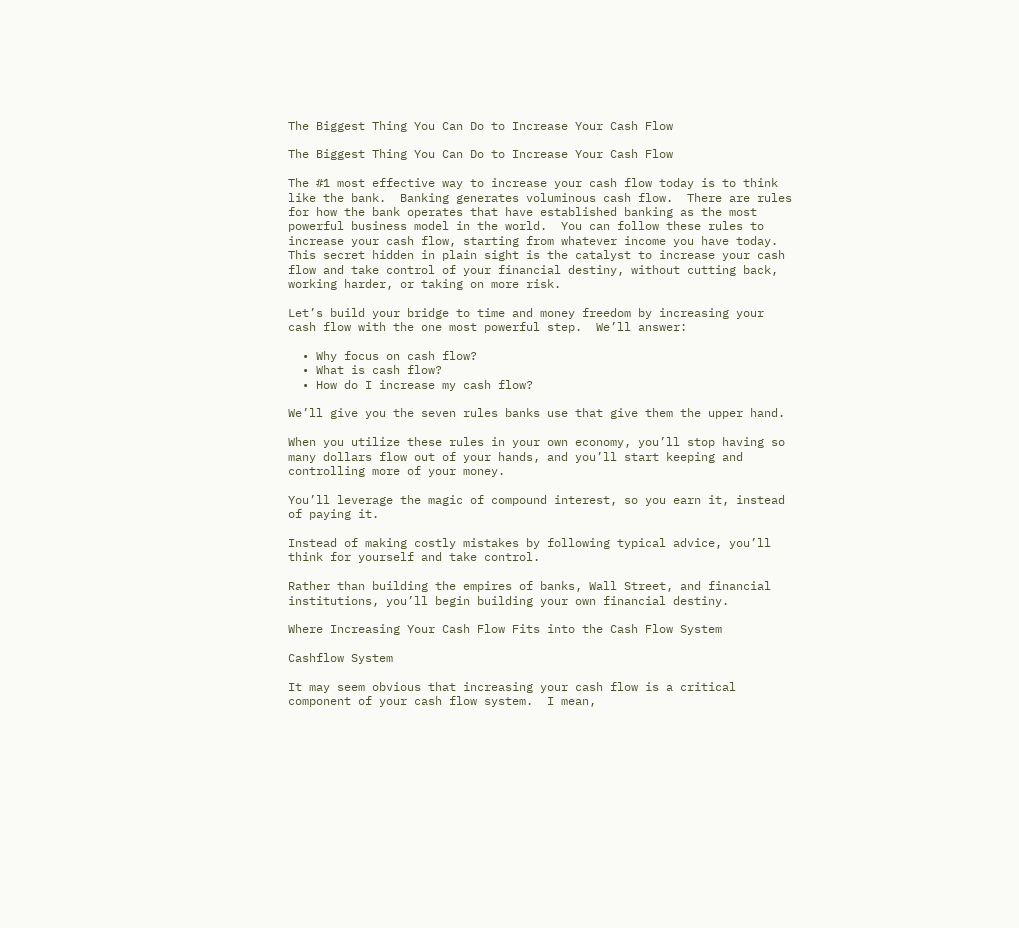The Biggest Thing You Can Do to Increase Your Cash Flow

The Biggest Thing You Can Do to Increase Your Cash Flow

The #1 most effective way to increase your cash flow today is to think like the bank.  Banking generates voluminous cash flow.  There are rules for how the bank operates that have established banking as the most powerful business model in the world.  You can follow these rules to increase your cash flow, starting from whatever income you have today.  This secret hidden in plain sight is the catalyst to increase your cash flow and take control of your financial destiny, without cutting back, working harder, or taking on more risk.

Let’s build your bridge to time and money freedom by increasing your cash flow with the one most powerful step.  We’ll answer:

  • Why focus on cash flow?
  • What is cash flow?
  • How do I increase my cash flow?

We’ll give you the seven rules banks use that give them the upper hand.

When you utilize these rules in your own economy, you’ll stop having so many dollars flow out of your hands, and you’ll start keeping and controlling more of your money.

You’ll leverage the magic of compound interest, so you earn it, instead of paying it.

Instead of making costly mistakes by following typical advice, you’ll think for yourself and take control.

Rather than building the empires of banks, Wall Street, and financial institutions, you’ll begin building your own financial destiny.

Where Increasing Your Cash Flow Fits into the Cash Flow System

Cashflow System

It may seem obvious that increasing your cash flow is a critical component of your cash flow system.  I mean,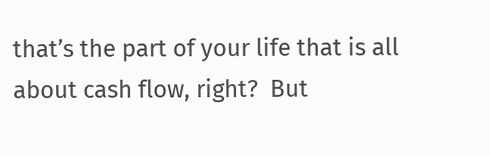that’s the part of your life that is all about cash flow, right?  But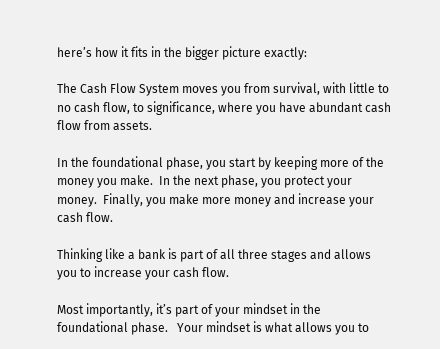here’s how it fits in the bigger picture exactly:

The Cash Flow System moves you from survival, with little to no cash flow, to significance, where you have abundant cash flow from assets.

In the foundational phase, you start by keeping more of the money you make.  In the next phase, you protect your money.  Finally, you make more money and increase your cash flow.

Thinking like a bank is part of all three stages and allows you to increase your cash flow.

Most importantly, it’s part of your mindset in the foundational phase.   Your mindset is what allows you to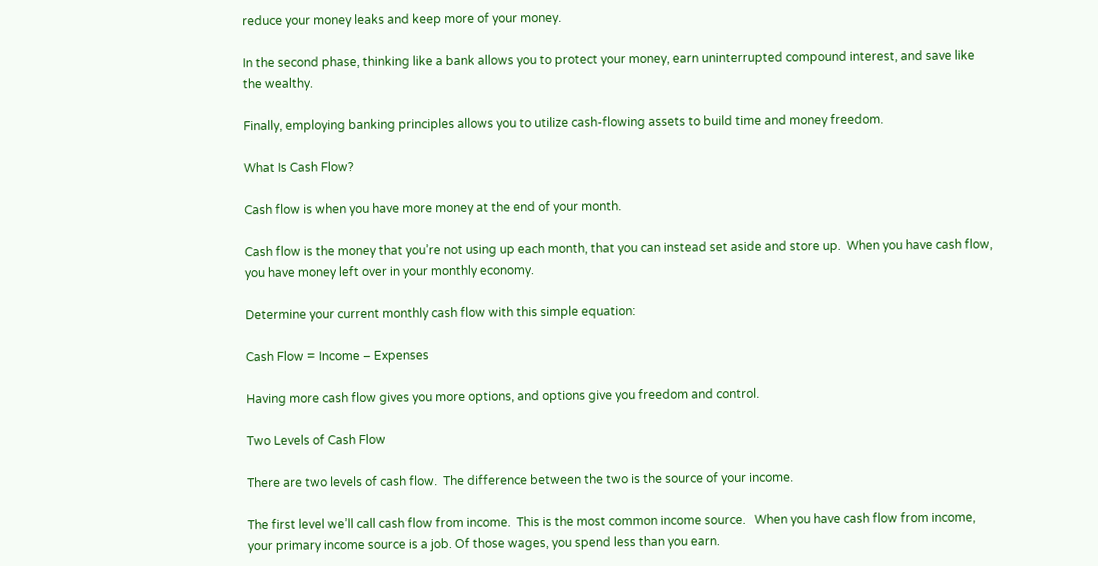reduce your money leaks and keep more of your money.

In the second phase, thinking like a bank allows you to protect your money, earn uninterrupted compound interest, and save like the wealthy.

Finally, employing banking principles allows you to utilize cash-flowing assets to build time and money freedom.

What Is Cash Flow?

Cash flow is when you have more money at the end of your month.

Cash flow is the money that you’re not using up each month, that you can instead set aside and store up.  When you have cash flow, you have money left over in your monthly economy.

Determine your current monthly cash flow with this simple equation:

Cash Flow = Income – Expenses

Having more cash flow gives you more options, and options give you freedom and control.

Two Levels of Cash Flow

There are two levels of cash flow.  The difference between the two is the source of your income.

The first level we’ll call cash flow from income.  This is the most common income source.   When you have cash flow from income, your primary income source is a job. Of those wages, you spend less than you earn.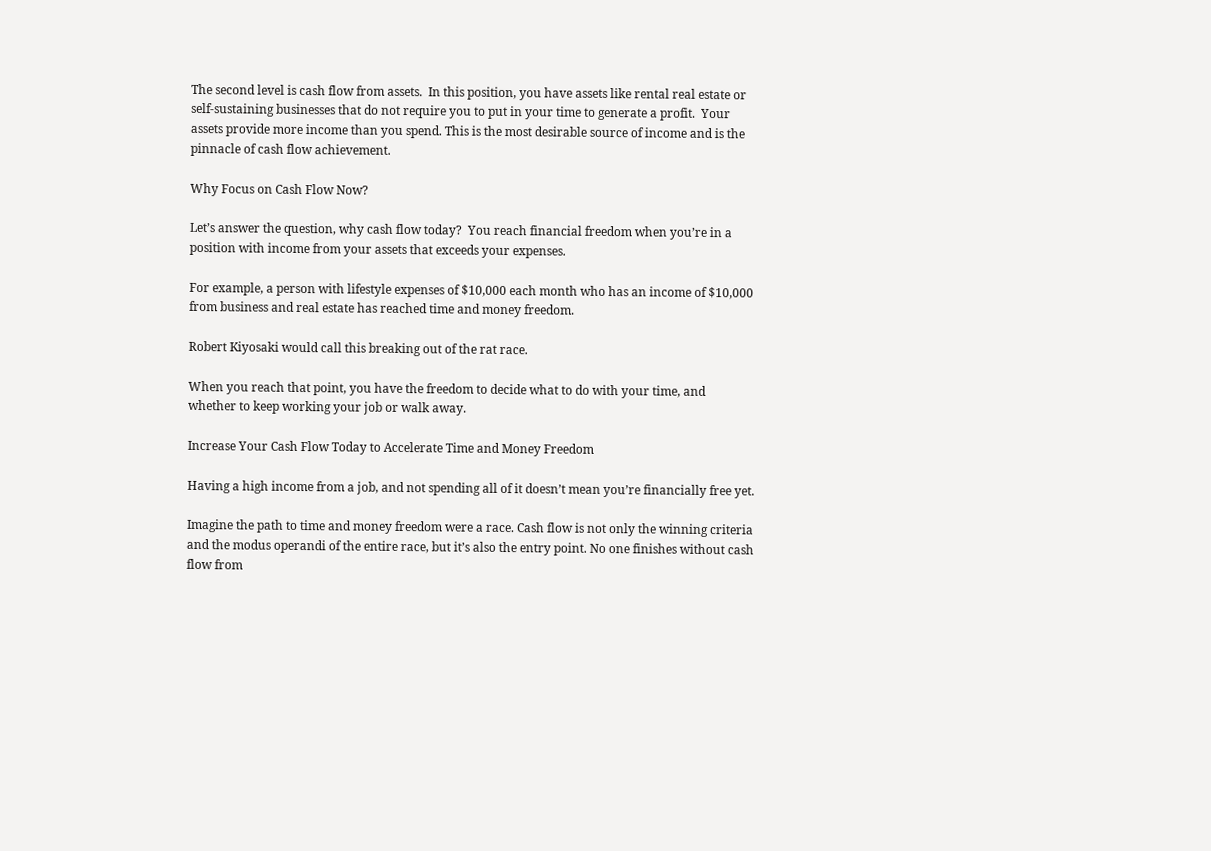The second level is cash flow from assets.  In this position, you have assets like rental real estate or self-sustaining businesses that do not require you to put in your time to generate a profit.  Your assets provide more income than you spend. This is the most desirable source of income and is the pinnacle of cash flow achievement.

Why Focus on Cash Flow Now?

Let’s answer the question, why cash flow today?  You reach financial freedom when you’re in a position with income from your assets that exceeds your expenses.

For example, a person with lifestyle expenses of $10,000 each month who has an income of $10,000 from business and real estate has reached time and money freedom.

Robert Kiyosaki would call this breaking out of the rat race.

When you reach that point, you have the freedom to decide what to do with your time, and whether to keep working your job or walk away.

Increase Your Cash Flow Today to Accelerate Time and Money Freedom

Having a high income from a job, and not spending all of it doesn’t mean you’re financially free yet.

Imagine the path to time and money freedom were a race. Cash flow is not only the winning criteria and the modus operandi of the entire race, but it’s also the entry point. No one finishes without cash flow from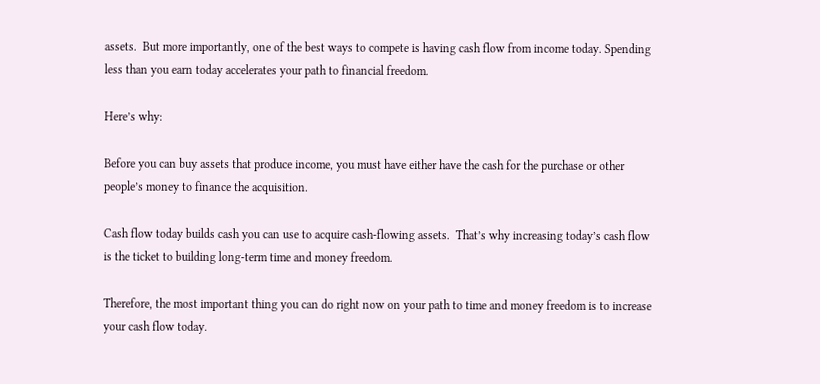assets.  But more importantly, one of the best ways to compete is having cash flow from income today. Spending less than you earn today accelerates your path to financial freedom.

Here’s why:

Before you can buy assets that produce income, you must have either have the cash for the purchase or other people’s money to finance the acquisition.

Cash flow today builds cash you can use to acquire cash-flowing assets.  That’s why increasing today’s cash flow is the ticket to building long-term time and money freedom.

Therefore, the most important thing you can do right now on your path to time and money freedom is to increase your cash flow today.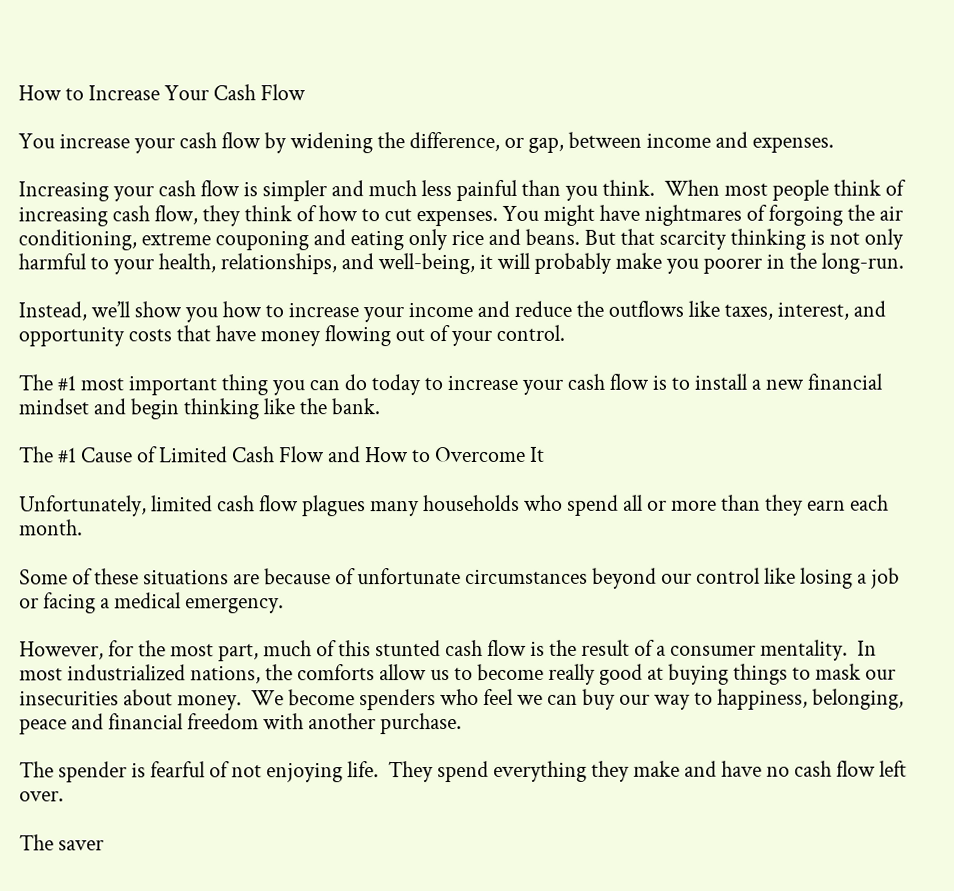How to Increase Your Cash Flow

You increase your cash flow by widening the difference, or gap, between income and expenses.

Increasing your cash flow is simpler and much less painful than you think.  When most people think of increasing cash flow, they think of how to cut expenses. You might have nightmares of forgoing the air conditioning, extreme couponing and eating only rice and beans. But that scarcity thinking is not only harmful to your health, relationships, and well-being, it will probably make you poorer in the long-run.

Instead, we’ll show you how to increase your income and reduce the outflows like taxes, interest, and opportunity costs that have money flowing out of your control.

The #1 most important thing you can do today to increase your cash flow is to install a new financial mindset and begin thinking like the bank.

The #1 Cause of Limited Cash Flow and How to Overcome It

Unfortunately, limited cash flow plagues many households who spend all or more than they earn each month.

Some of these situations are because of unfortunate circumstances beyond our control like losing a job or facing a medical emergency.

However, for the most part, much of this stunted cash flow is the result of a consumer mentality.  In most industrialized nations, the comforts allow us to become really good at buying things to mask our insecurities about money.  We become spenders who feel we can buy our way to happiness, belonging, peace and financial freedom with another purchase.

The spender is fearful of not enjoying life.  They spend everything they make and have no cash flow left over.

The saver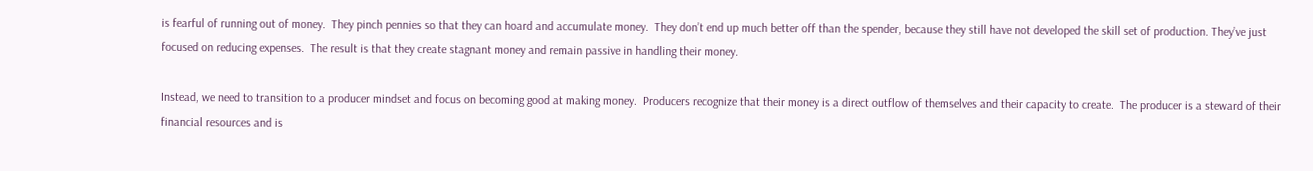is fearful of running out of money.  They pinch pennies so that they can hoard and accumulate money.  They don’t end up much better off than the spender, because they still have not developed the skill set of production. They’ve just focused on reducing expenses.  The result is that they create stagnant money and remain passive in handling their money.

Instead, we need to transition to a producer mindset and focus on becoming good at making money.  Producers recognize that their money is a direct outflow of themselves and their capacity to create.  The producer is a steward of their financial resources and is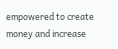empowered to create money and increase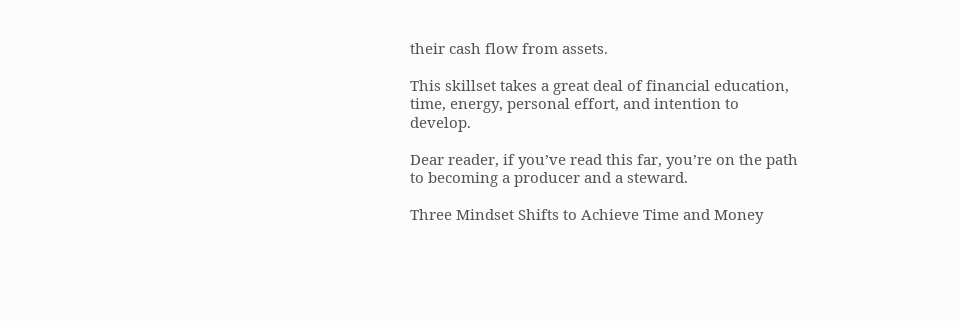their cash flow from assets.

This skillset takes a great deal of financial education, time, energy, personal effort, and intention to develop.

Dear reader, if you’ve read this far, you’re on the path to becoming a producer and a steward.

Three Mindset Shifts to Achieve Time and Money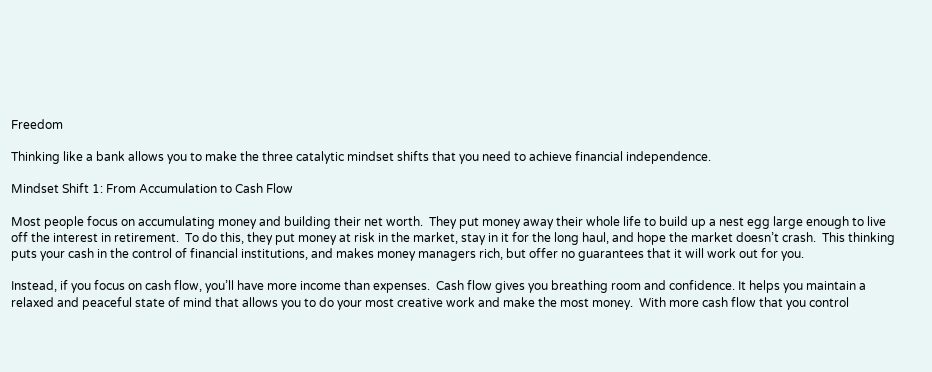Freedom

Thinking like a bank allows you to make the three catalytic mindset shifts that you need to achieve financial independence.

Mindset Shift 1: From Accumulation to Cash Flow

Most people focus on accumulating money and building their net worth.  They put money away their whole life to build up a nest egg large enough to live off the interest in retirement.  To do this, they put money at risk in the market, stay in it for the long haul, and hope the market doesn’t crash.  This thinking puts your cash in the control of financial institutions, and makes money managers rich, but offer no guarantees that it will work out for you.

Instead, if you focus on cash flow, you’ll have more income than expenses.  Cash flow gives you breathing room and confidence. It helps you maintain a relaxed and peaceful state of mind that allows you to do your most creative work and make the most money.  With more cash flow that you control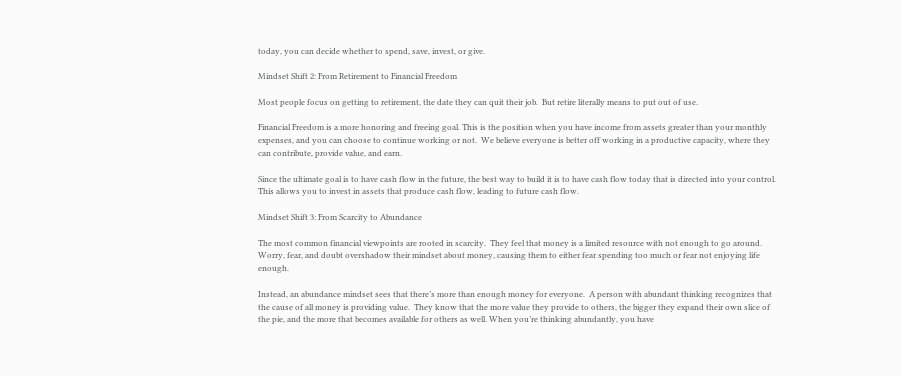today, you can decide whether to spend, save, invest, or give.

Mindset Shift 2: From Retirement to Financial Freedom

Most people focus on getting to retirement, the date they can quit their job.  But retire literally means to put out of use.

Financial Freedom is a more honoring and freeing goal. This is the position when you have income from assets greater than your monthly expenses, and you can choose to continue working or not.  We believe everyone is better off working in a productive capacity, where they can contribute, provide value, and earn.

Since the ultimate goal is to have cash flow in the future, the best way to build it is to have cash flow today that is directed into your control.  This allows you to invest in assets that produce cash flow, leading to future cash flow.

Mindset Shift 3: From Scarcity to Abundance

The most common financial viewpoints are rooted in scarcity.  They feel that money is a limited resource with not enough to go around.  Worry, fear, and doubt overshadow their mindset about money, causing them to either fear spending too much or fear not enjoying life enough.

Instead, an abundance mindset sees that there’s more than enough money for everyone.  A person with abundant thinking recognizes that the cause of all money is providing value.  They know that the more value they provide to others, the bigger they expand their own slice of the pie, and the more that becomes available for others as well. When you’re thinking abundantly, you have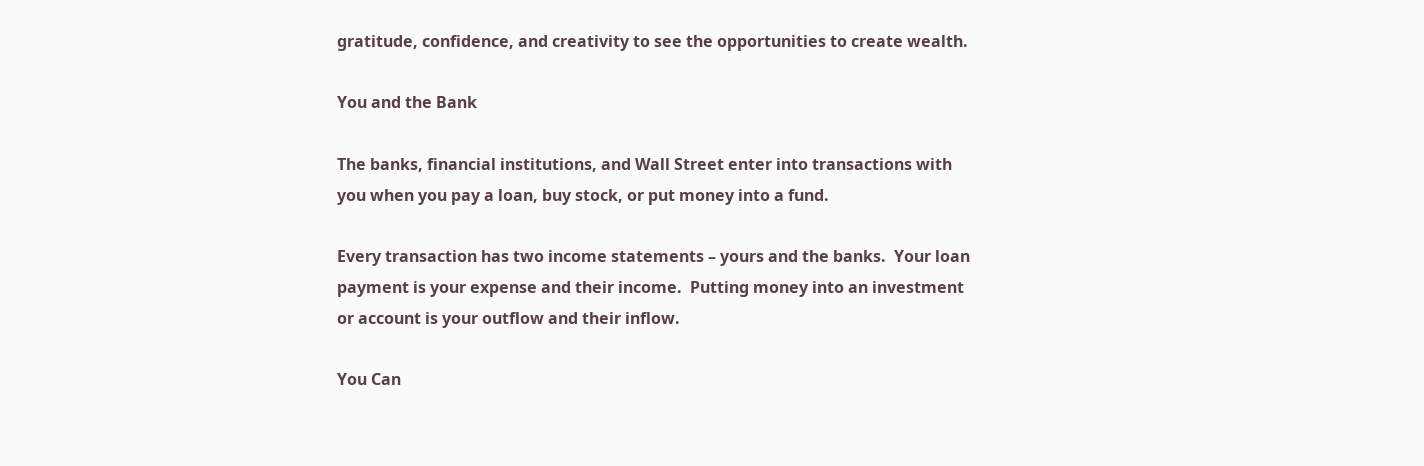gratitude, confidence, and creativity to see the opportunities to create wealth.

You and the Bank

The banks, financial institutions, and Wall Street enter into transactions with you when you pay a loan, buy stock, or put money into a fund.

Every transaction has two income statements – yours and the banks.  Your loan payment is your expense and their income.  Putting money into an investment or account is your outflow and their inflow.

You Can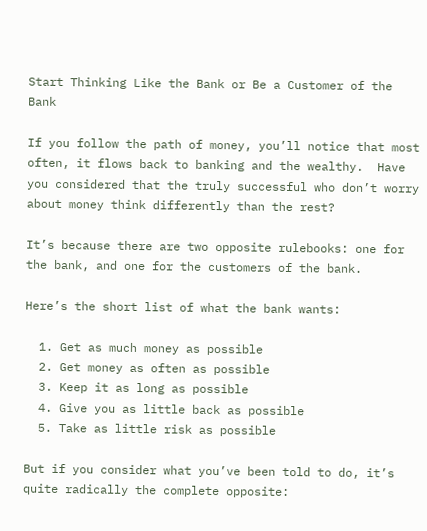Start Thinking Like the Bank or Be a Customer of the Bank

If you follow the path of money, you’ll notice that most often, it flows back to banking and the wealthy.  Have you considered that the truly successful who don’t worry about money think differently than the rest?

It’s because there are two opposite rulebooks: one for the bank, and one for the customers of the bank.

Here’s the short list of what the bank wants:

  1. Get as much money as possible
  2. Get money as often as possible
  3. Keep it as long as possible
  4. Give you as little back as possible
  5. Take as little risk as possible

But if you consider what you’ve been told to do, it’s quite radically the complete opposite: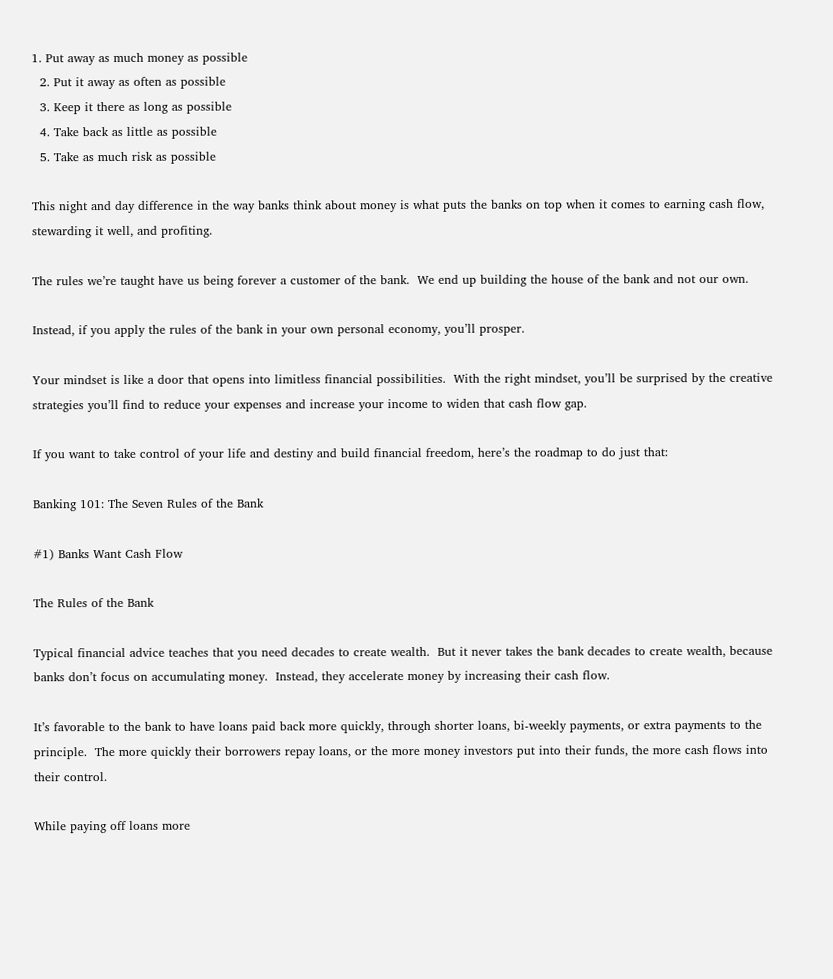1. Put away as much money as possible
  2. Put it away as often as possible
  3. Keep it there as long as possible
  4. Take back as little as possible
  5. Take as much risk as possible

This night and day difference in the way banks think about money is what puts the banks on top when it comes to earning cash flow, stewarding it well, and profiting.

The rules we’re taught have us being forever a customer of the bank.  We end up building the house of the bank and not our own.

Instead, if you apply the rules of the bank in your own personal economy, you’ll prosper.

Your mindset is like a door that opens into limitless financial possibilities.  With the right mindset, you’ll be surprised by the creative strategies you’ll find to reduce your expenses and increase your income to widen that cash flow gap.

If you want to take control of your life and destiny and build financial freedom, here’s the roadmap to do just that:

Banking 101: The Seven Rules of the Bank

#1) Banks Want Cash Flow

The Rules of the Bank

Typical financial advice teaches that you need decades to create wealth.  But it never takes the bank decades to create wealth, because banks don’t focus on accumulating money.  Instead, they accelerate money by increasing their cash flow.

It’s favorable to the bank to have loans paid back more quickly, through shorter loans, bi-weekly payments, or extra payments to the principle.  The more quickly their borrowers repay loans, or the more money investors put into their funds, the more cash flows into their control.

While paying off loans more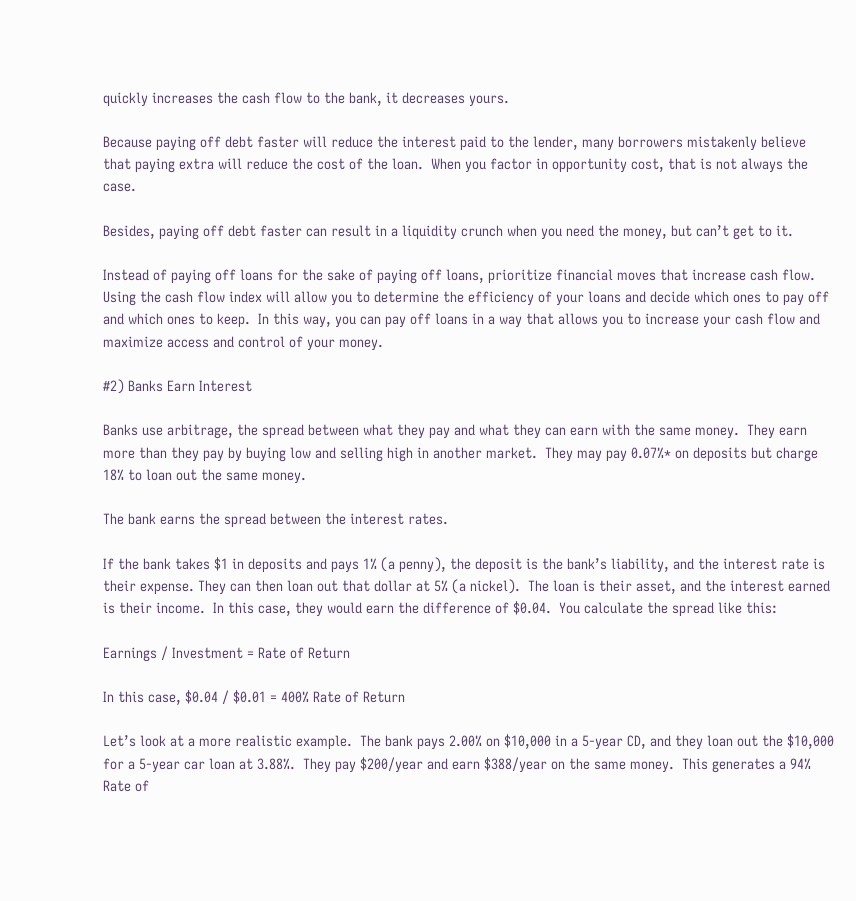quickly increases the cash flow to the bank, it decreases yours.

Because paying off debt faster will reduce the interest paid to the lender, many borrowers mistakenly believe that paying extra will reduce the cost of the loan.  When you factor in opportunity cost, that is not always the case.

Besides, paying off debt faster can result in a liquidity crunch when you need the money, but can’t get to it.

Instead of paying off loans for the sake of paying off loans, prioritize financial moves that increase cash flow.  Using the cash flow index will allow you to determine the efficiency of your loans and decide which ones to pay off and which ones to keep.  In this way, you can pay off loans in a way that allows you to increase your cash flow and maximize access and control of your money.

#2) Banks Earn Interest

Banks use arbitrage, the spread between what they pay and what they can earn with the same money.  They earn more than they pay by buying low and selling high in another market.  They may pay 0.07%* on deposits but charge 18% to loan out the same money.

The bank earns the spread between the interest rates.

If the bank takes $1 in deposits and pays 1% (a penny), the deposit is the bank’s liability, and the interest rate is their expense. They can then loan out that dollar at 5% (a nickel).  The loan is their asset, and the interest earned is their income.  In this case, they would earn the difference of $0.04.  You calculate the spread like this:

Earnings / Investment = Rate of Return

In this case, $0.04 / $0.01 = 400% Rate of Return

Let’s look at a more realistic example.  The bank pays 2.00% on $10,000 in a 5-year CD, and they loan out the $10,000 for a 5-year car loan at 3.88%.  They pay $200/year and earn $388/year on the same money.  This generates a 94% Rate of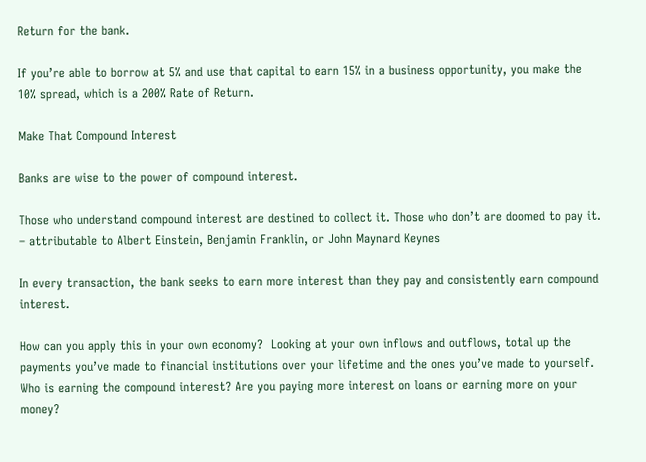Return for the bank.

If you’re able to borrow at 5% and use that capital to earn 15% in a business opportunity, you make the 10% spread, which is a 200% Rate of Return.

Make That Compound Interest

Banks are wise to the power of compound interest.

Those who understand compound interest are destined to collect it. Those who don’t are doomed to pay it. – attributable to Albert Einstein, Benjamin Franklin, or John Maynard Keynes

In every transaction, the bank seeks to earn more interest than they pay and consistently earn compound interest.

How can you apply this in your own economy?  Looking at your own inflows and outflows, total up the payments you’ve made to financial institutions over your lifetime and the ones you’ve made to yourself. Who is earning the compound interest? Are you paying more interest on loans or earning more on your money?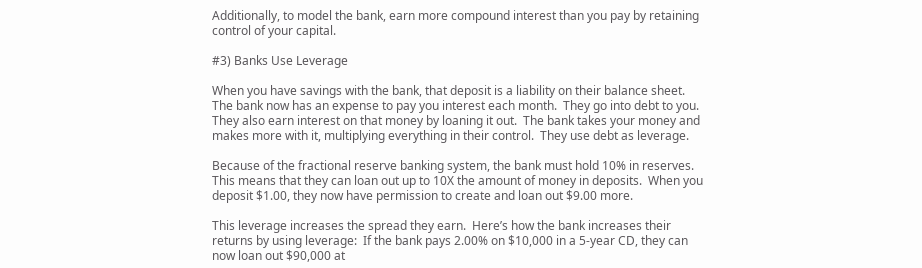Additionally, to model the bank, earn more compound interest than you pay by retaining control of your capital.

#3) Banks Use Leverage

When you have savings with the bank, that deposit is a liability on their balance sheet.  The bank now has an expense to pay you interest each month.  They go into debt to you.  They also earn interest on that money by loaning it out.  The bank takes your money and makes more with it, multiplying everything in their control.  They use debt as leverage.

Because of the fractional reserve banking system, the bank must hold 10% in reserves.  This means that they can loan out up to 10X the amount of money in deposits.  When you deposit $1.00, they now have permission to create and loan out $9.00 more.

This leverage increases the spread they earn.  Here’s how the bank increases their returns by using leverage:  If the bank pays 2.00% on $10,000 in a 5-year CD, they can now loan out $90,000 at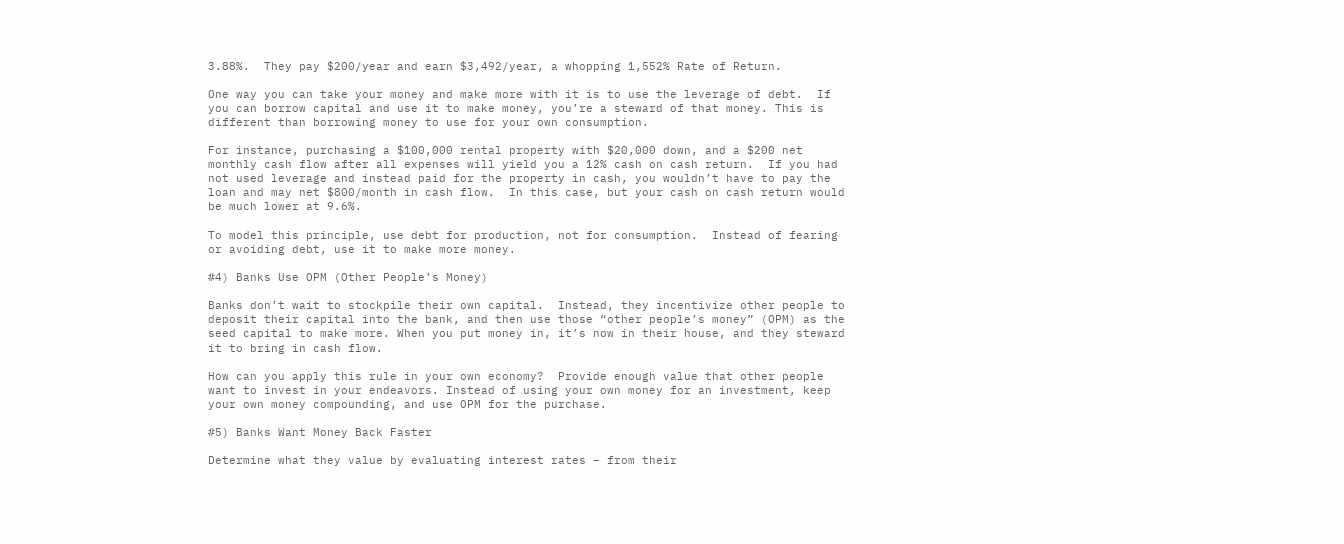3.88%.  They pay $200/year and earn $3,492/year, a whopping 1,552% Rate of Return.

One way you can take your money and make more with it is to use the leverage of debt.  If you can borrow capital and use it to make money, you’re a steward of that money. This is different than borrowing money to use for your own consumption.

For instance, purchasing a $100,000 rental property with $20,000 down, and a $200 net monthly cash flow after all expenses will yield you a 12% cash on cash return.  If you had not used leverage and instead paid for the property in cash, you wouldn’t have to pay the loan and may net $800/month in cash flow.  In this case, but your cash on cash return would be much lower at 9.6%.

To model this principle, use debt for production, not for consumption.  Instead of fearing or avoiding debt, use it to make more money.

#4) Banks Use OPM (Other People’s Money)

Banks don’t wait to stockpile their own capital.  Instead, they incentivize other people to deposit their capital into the bank, and then use those “other people’s money” (OPM) as the seed capital to make more. When you put money in, it’s now in their house, and they steward it to bring in cash flow.

How can you apply this rule in your own economy?  Provide enough value that other people want to invest in your endeavors. Instead of using your own money for an investment, keep your own money compounding, and use OPM for the purchase.

#5) Banks Want Money Back Faster

Determine what they value by evaluating interest rates – from their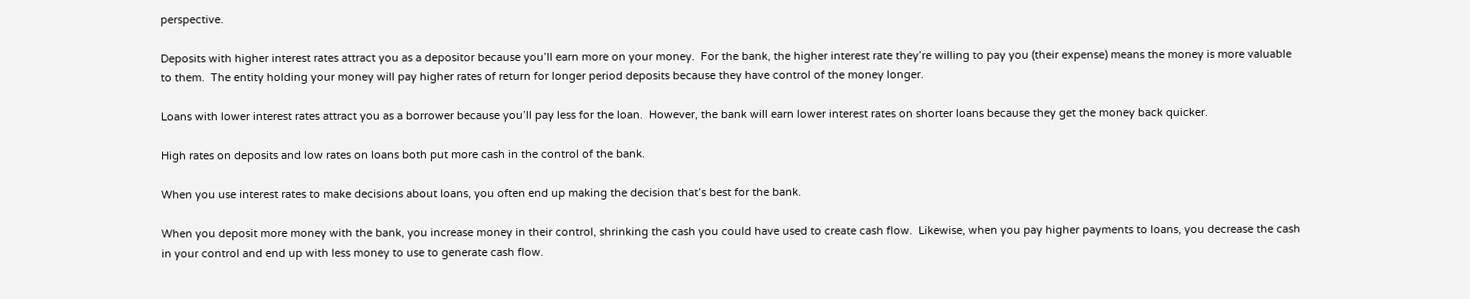perspective.

Deposits with higher interest rates attract you as a depositor because you’ll earn more on your money.  For the bank, the higher interest rate they’re willing to pay you (their expense) means the money is more valuable to them.  The entity holding your money will pay higher rates of return for longer period deposits because they have control of the money longer.

Loans with lower interest rates attract you as a borrower because you’ll pay less for the loan.  However, the bank will earn lower interest rates on shorter loans because they get the money back quicker.

High rates on deposits and low rates on loans both put more cash in the control of the bank.

When you use interest rates to make decisions about loans, you often end up making the decision that’s best for the bank.

When you deposit more money with the bank, you increase money in their control, shrinking the cash you could have used to create cash flow.  Likewise, when you pay higher payments to loans, you decrease the cash in your control and end up with less money to use to generate cash flow.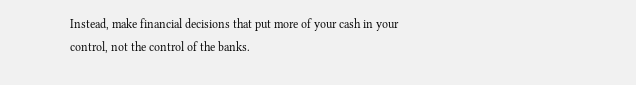Instead, make financial decisions that put more of your cash in your control, not the control of the banks.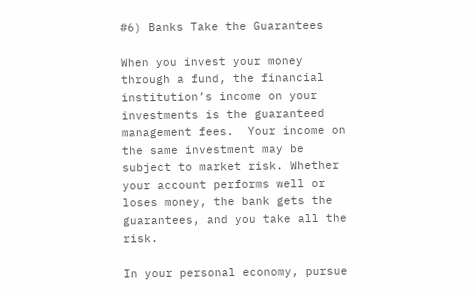#6) Banks Take the Guarantees

When you invest your money through a fund, the financial institution’s income on your investments is the guaranteed management fees.  Your income on the same investment may be subject to market risk. Whether your account performs well or loses money, the bank gets the guarantees, and you take all the risk.

In your personal economy, pursue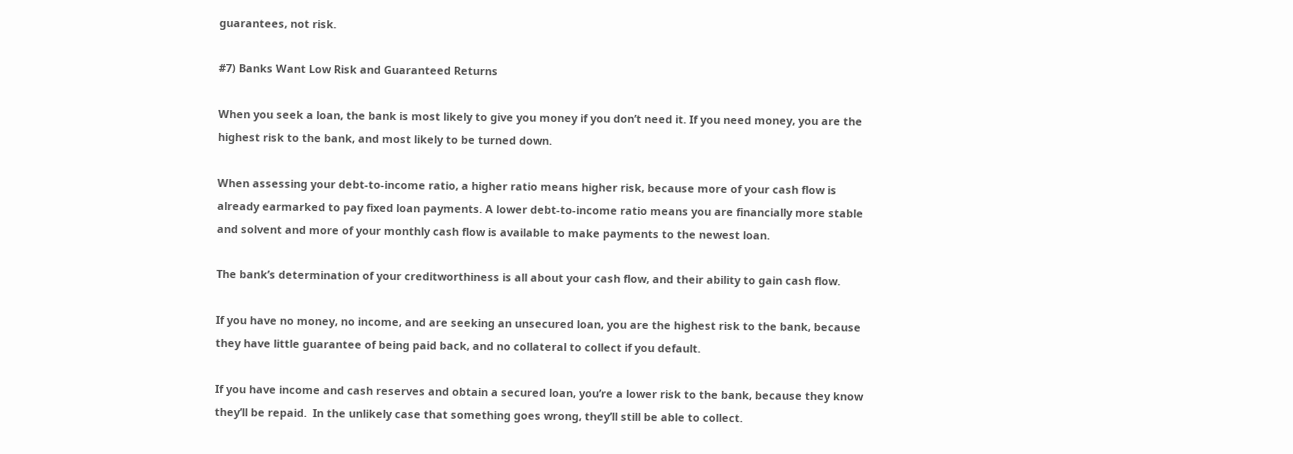guarantees, not risk.

#7) Banks Want Low Risk and Guaranteed Returns

When you seek a loan, the bank is most likely to give you money if you don’t need it. If you need money, you are the highest risk to the bank, and most likely to be turned down.

When assessing your debt-to-income ratio, a higher ratio means higher risk, because more of your cash flow is already earmarked to pay fixed loan payments. A lower debt-to-income ratio means you are financially more stable and solvent and more of your monthly cash flow is available to make payments to the newest loan.

The bank’s determination of your creditworthiness is all about your cash flow, and their ability to gain cash flow.

If you have no money, no income, and are seeking an unsecured loan, you are the highest risk to the bank, because they have little guarantee of being paid back, and no collateral to collect if you default.

If you have income and cash reserves and obtain a secured loan, you’re a lower risk to the bank, because they know they’ll be repaid.  In the unlikely case that something goes wrong, they’ll still be able to collect.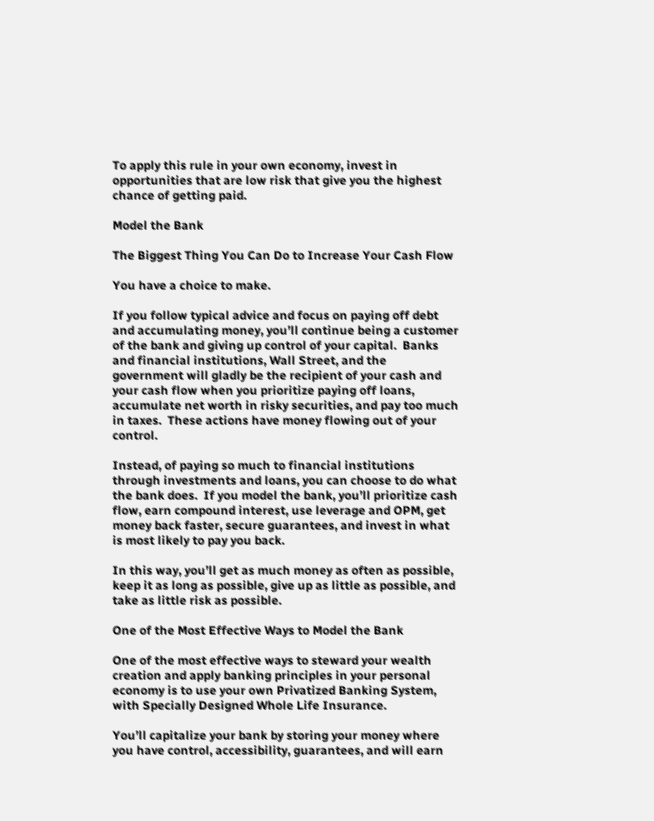To apply this rule in your own economy, invest in opportunities that are low risk that give you the highest chance of getting paid.

Model the Bank

The Biggest Thing You Can Do to Increase Your Cash Flow

You have a choice to make.

If you follow typical advice and focus on paying off debt and accumulating money, you’ll continue being a customer of the bank and giving up control of your capital.  Banks and financial institutions, Wall Street, and the government will gladly be the recipient of your cash and your cash flow when you prioritize paying off loans, accumulate net worth in risky securities, and pay too much in taxes.  These actions have money flowing out of your control.

Instead, of paying so much to financial institutions through investments and loans, you can choose to do what the bank does.  If you model the bank, you’ll prioritize cash flow, earn compound interest, use leverage and OPM, get money back faster, secure guarantees, and invest in what is most likely to pay you back.

In this way, you’ll get as much money as often as possible, keep it as long as possible, give up as little as possible, and take as little risk as possible.

One of the Most Effective Ways to Model the Bank

One of the most effective ways to steward your wealth creation and apply banking principles in your personal economy is to use your own Privatized Banking System, with Specially Designed Whole Life Insurance.

You’ll capitalize your bank by storing your money where you have control, accessibility, guarantees, and will earn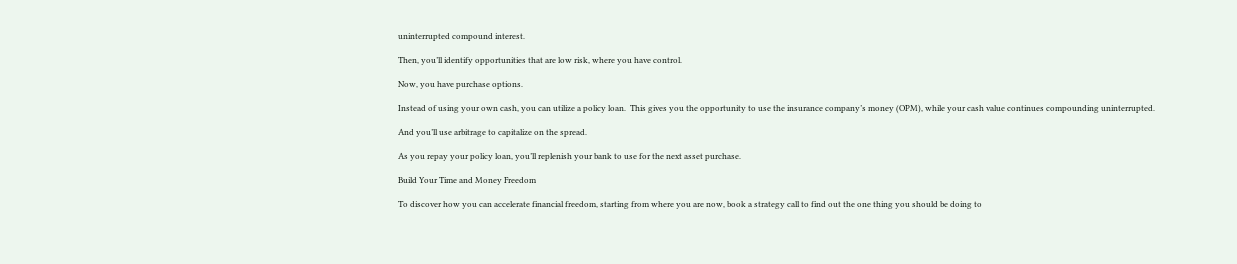uninterrupted compound interest.

Then, you’ll identify opportunities that are low risk, where you have control.

Now, you have purchase options.

Instead of using your own cash, you can utilize a policy loan.  This gives you the opportunity to use the insurance company’s money (OPM), while your cash value continues compounding uninterrupted.

And you’ll use arbitrage to capitalize on the spread.

As you repay your policy loan, you’ll replenish your bank to use for the next asset purchase.

Build Your Time and Money Freedom

To discover how you can accelerate financial freedom, starting from where you are now, book a strategy call to find out the one thing you should be doing to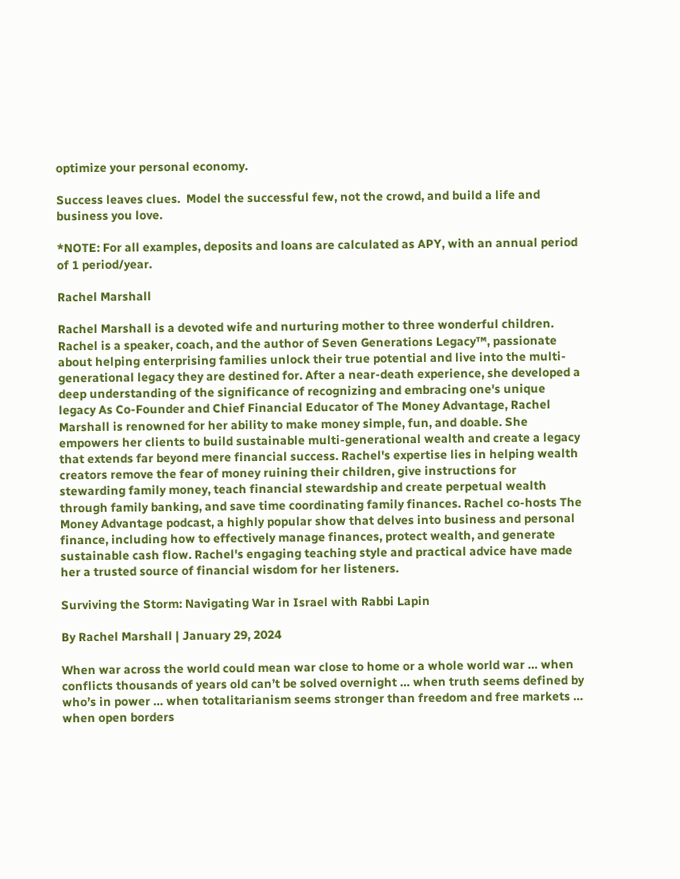optimize your personal economy.

Success leaves clues.  Model the successful few, not the crowd, and build a life and business you love.

*NOTE: For all examples, deposits and loans are calculated as APY, with an annual period of 1 period/year.

Rachel Marshall

Rachel Marshall is a devoted wife and nurturing mother to three wonderful children. Rachel is a speaker, coach, and the author of Seven Generations Legacy™, passionate about helping enterprising families unlock their true potential and live into the multi-generational legacy they are destined for. After a near-death experience, she developed a deep understanding of the significance of recognizing and embracing one's unique legacy As Co-Founder and Chief Financial Educator of The Money Advantage, Rachel Marshall is renowned for her ability to make money simple, fun, and doable. She empowers her clients to build sustainable multi-generational wealth and create a legacy that extends far beyond mere financial success. Rachel's expertise lies in helping wealth creators remove the fear of money ruining their children, give instructions for stewarding family money, teach financial stewardship and create perpetual wealth through family banking, and save time coordinating family finances. Rachel co-hosts The Money Advantage podcast, a highly popular show that delves into business and personal finance, including how to effectively manage finances, protect wealth, and generate sustainable cash flow. Rachel's engaging teaching style and practical advice have made her a trusted source of financial wisdom for her listeners.

Surviving the Storm: Navigating War in Israel with Rabbi Lapin

By Rachel Marshall | January 29, 2024

When war across the world could mean war close to home or a whole world war … when conflicts thousands of years old can’t be solved overnight … when truth seems defined by who’s in power … when totalitarianism seems stronger than freedom and free markets … when open borders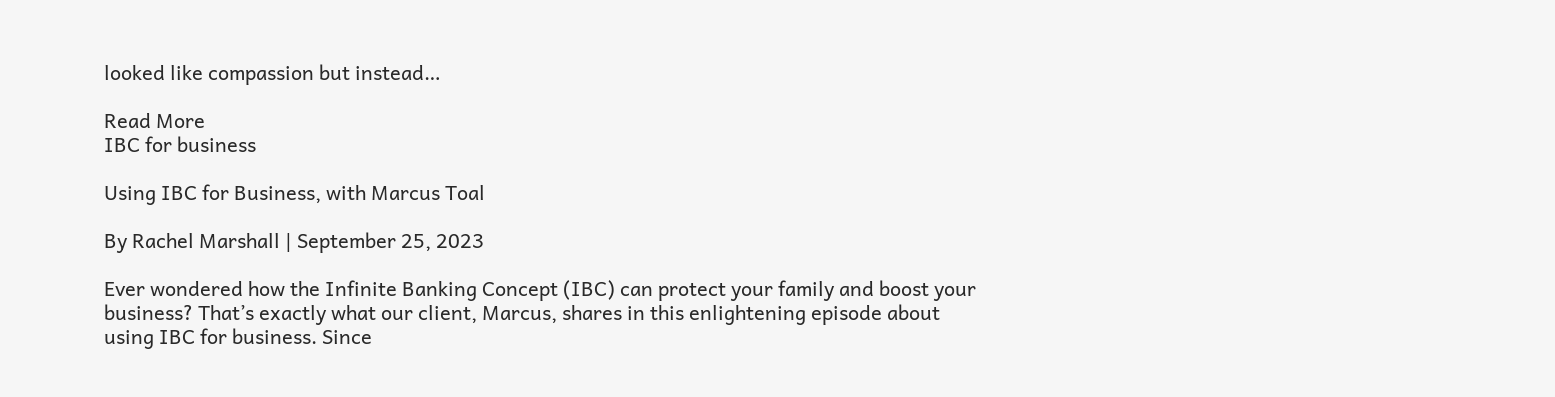looked like compassion but instead…

Read More
IBC for business

Using IBC for Business, with Marcus Toal

By Rachel Marshall | September 25, 2023

Ever wondered how the Infinite Banking Concept (IBC) can protect your family and boost your business? That’s exactly what our client, Marcus, shares in this enlightening episode about using IBC for business. Since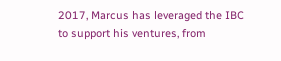2017, Marcus has leveraged the IBC to support his ventures, from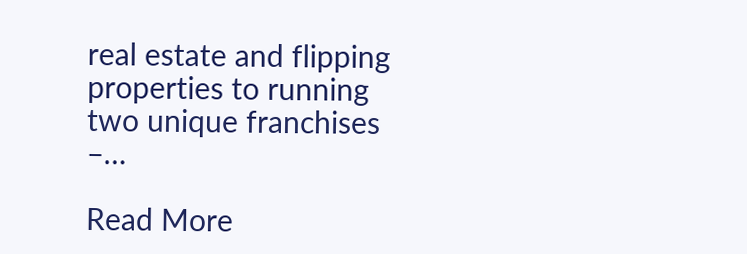real estate and flipping properties to running two unique franchises –…

Read More